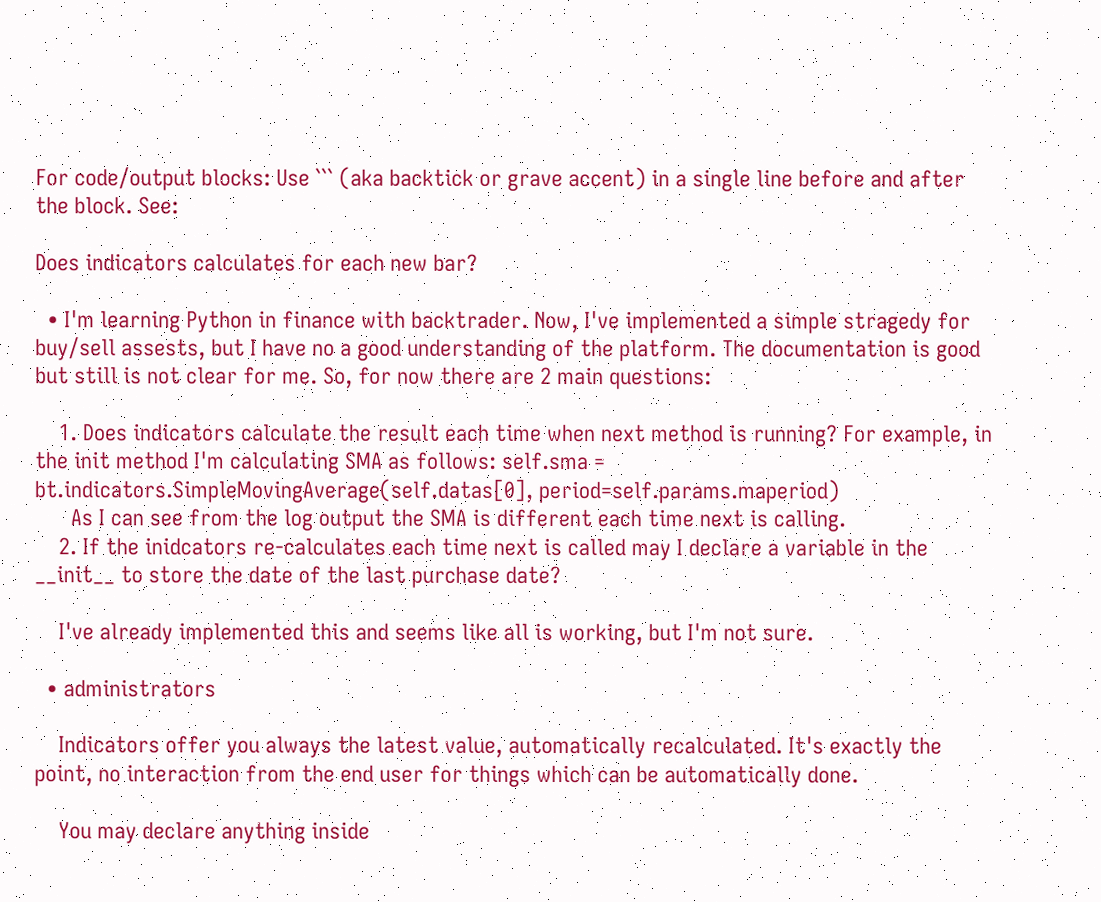For code/output blocks: Use ``` (aka backtick or grave accent) in a single line before and after the block. See:

Does indicators calculates for each new bar?

  • I'm learning Python in finance with backtrader. Now, I've implemented a simple stragedy for buy/sell assests, but I have no a good understanding of the platform. The documentation is good but still is not clear for me. So, for now there are 2 main questions:

    1. Does indicators calculate the result each time when next method is running? For example, in the init method I'm calculating SMA as follows: self.sma = bt.indicators.SimpleMovingAverage(self.datas[0], period=self.params.maperiod)
      As I can see from the log output the SMA is different each time next is calling.
    2. If the inidcators re-calculates each time next is called may I declare a variable in the __init__ to store the date of the last purchase date?

    I've already implemented this and seems like all is working, but I'm not sure.

  • administrators

    Indicators offer you always the latest value, automatically recalculated. It's exactly the point, no interaction from the end user for things which can be automatically done.

    You may declare anything inside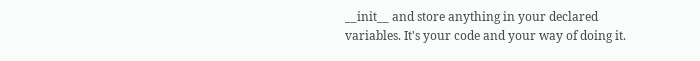__init__ and store anything in your declared variables. It's your code and your way of doing it.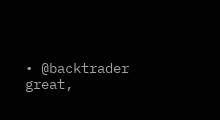• @backtrader great,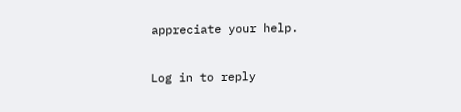appreciate your help.

Log in to reply